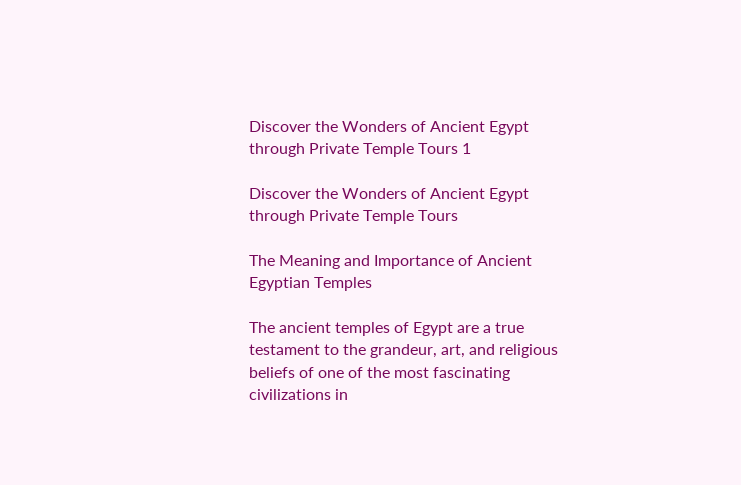Discover the Wonders of Ancient Egypt through Private Temple Tours 1

Discover the Wonders of Ancient Egypt through Private Temple Tours

The Meaning and Importance of Ancient Egyptian Temples

The ancient temples of Egypt are a true testament to the grandeur, art, and religious beliefs of one of the most fascinating civilizations in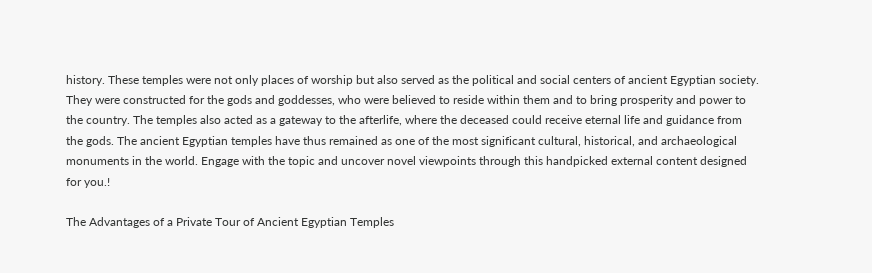history. These temples were not only places of worship but also served as the political and social centers of ancient Egyptian society. They were constructed for the gods and goddesses, who were believed to reside within them and to bring prosperity and power to the country. The temples also acted as a gateway to the afterlife, where the deceased could receive eternal life and guidance from the gods. The ancient Egyptian temples have thus remained as one of the most significant cultural, historical, and archaeological monuments in the world. Engage with the topic and uncover novel viewpoints through this handpicked external content designed for you.!

The Advantages of a Private Tour of Ancient Egyptian Temples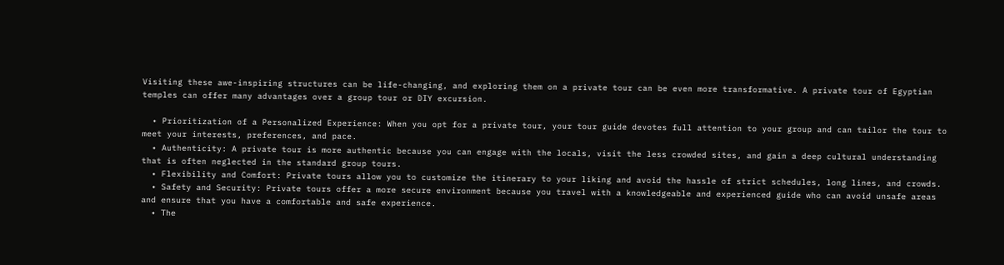Visiting these awe-inspiring structures can be life-changing, and exploring them on a private tour can be even more transformative. A private tour of Egyptian temples can offer many advantages over a group tour or DIY excursion.

  • Prioritization of a Personalized Experience: When you opt for a private tour, your tour guide devotes full attention to your group and can tailor the tour to meet your interests, preferences, and pace.
  • Authenticity: A private tour is more authentic because you can engage with the locals, visit the less crowded sites, and gain a deep cultural understanding that is often neglected in the standard group tours.
  • Flexibility and Comfort: Private tours allow you to customize the itinerary to your liking and avoid the hassle of strict schedules, long lines, and crowds.
  • Safety and Security: Private tours offer a more secure environment because you travel with a knowledgeable and experienced guide who can avoid unsafe areas and ensure that you have a comfortable and safe experience.
  • The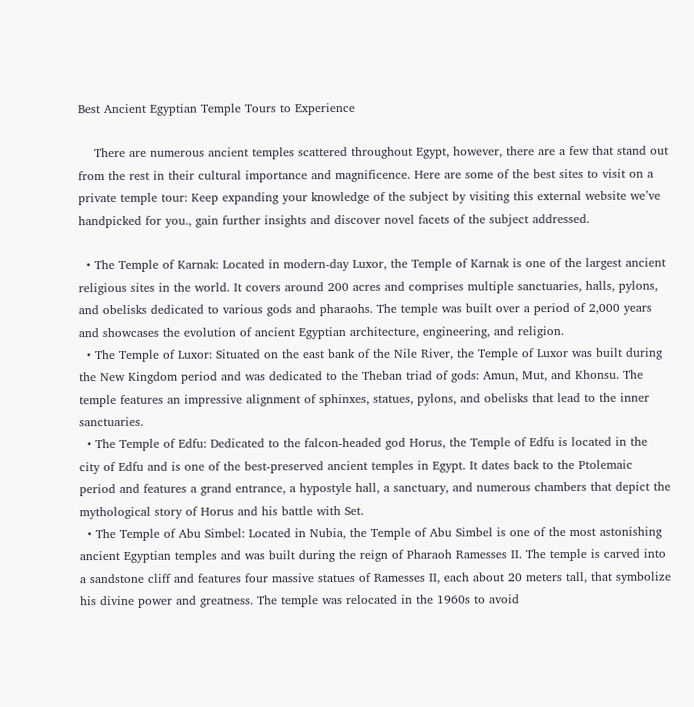Best Ancient Egyptian Temple Tours to Experience

    There are numerous ancient temples scattered throughout Egypt, however, there are a few that stand out from the rest in their cultural importance and magnificence. Here are some of the best sites to visit on a private temple tour: Keep expanding your knowledge of the subject by visiting this external website we’ve handpicked for you., gain further insights and discover novel facets of the subject addressed.

  • The Temple of Karnak: Located in modern-day Luxor, the Temple of Karnak is one of the largest ancient religious sites in the world. It covers around 200 acres and comprises multiple sanctuaries, halls, pylons, and obelisks dedicated to various gods and pharaohs. The temple was built over a period of 2,000 years and showcases the evolution of ancient Egyptian architecture, engineering, and religion.
  • The Temple of Luxor: Situated on the east bank of the Nile River, the Temple of Luxor was built during the New Kingdom period and was dedicated to the Theban triad of gods: Amun, Mut, and Khonsu. The temple features an impressive alignment of sphinxes, statues, pylons, and obelisks that lead to the inner sanctuaries.
  • The Temple of Edfu: Dedicated to the falcon-headed god Horus, the Temple of Edfu is located in the city of Edfu and is one of the best-preserved ancient temples in Egypt. It dates back to the Ptolemaic period and features a grand entrance, a hypostyle hall, a sanctuary, and numerous chambers that depict the mythological story of Horus and his battle with Set.
  • The Temple of Abu Simbel: Located in Nubia, the Temple of Abu Simbel is one of the most astonishing ancient Egyptian temples and was built during the reign of Pharaoh Ramesses II. The temple is carved into a sandstone cliff and features four massive statues of Ramesses II, each about 20 meters tall, that symbolize his divine power and greatness. The temple was relocated in the 1960s to avoid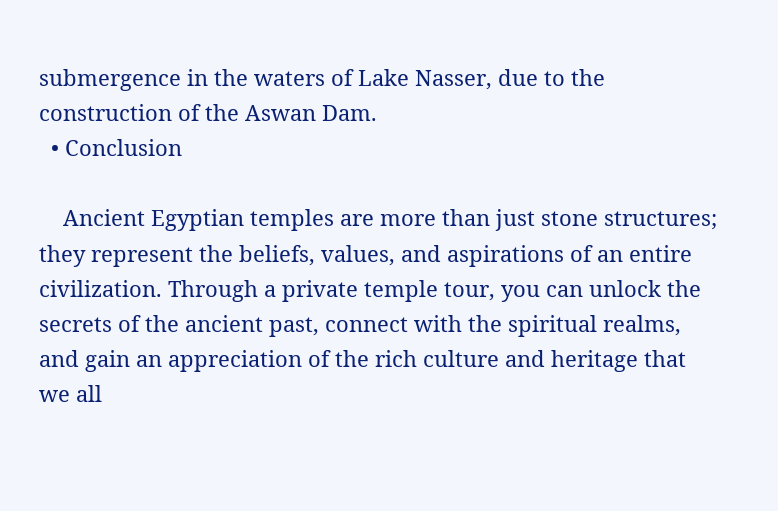submergence in the waters of Lake Nasser, due to the construction of the Aswan Dam.
  • Conclusion

    Ancient Egyptian temples are more than just stone structures; they represent the beliefs, values, and aspirations of an entire civilization. Through a private temple tour, you can unlock the secrets of the ancient past, connect with the spiritual realms, and gain an appreciation of the rich culture and heritage that we all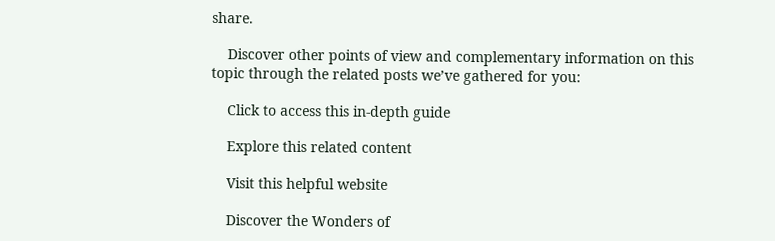share.

    Discover other points of view and complementary information on this topic through the related posts we’ve gathered for you:

    Click to access this in-depth guide

    Explore this related content

    Visit this helpful website

    Discover the Wonders of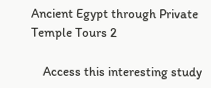Ancient Egypt through Private Temple Tours 2

    Access this interesting study